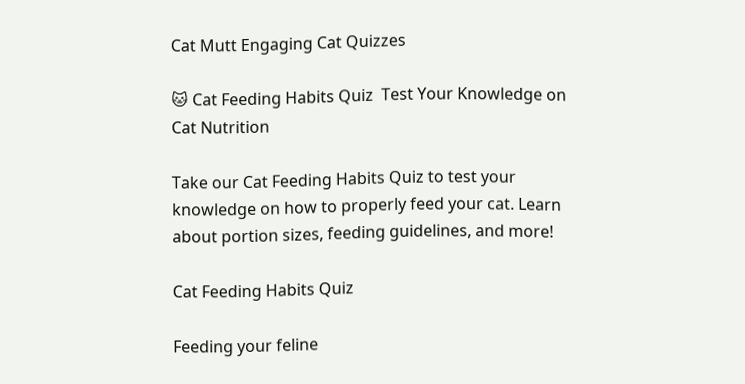Cat Mutt Engaging Cat Quizzes

🐱 Cat Feeding Habits Quiz  Test Your Knowledge on Cat Nutrition

Take our Cat Feeding Habits Quiz to test your knowledge on how to properly feed your cat. Learn about portion sizes, feeding guidelines, and more!

Cat Feeding Habits Quiz

Feeding your feline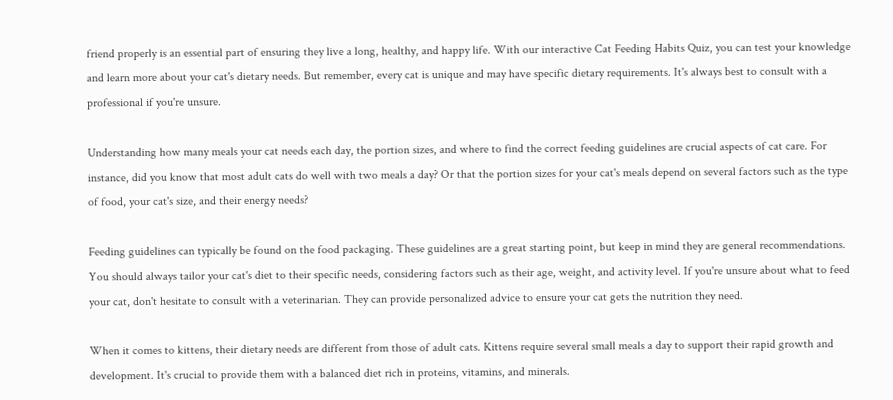friend properly is an essential part of ensuring they live a long, healthy, and happy life. With our interactive Cat Feeding Habits Quiz, you can test your knowledge and learn more about your cat's dietary needs. But remember, every cat is unique and may have specific dietary requirements. It's always best to consult with a professional if you're unsure.

Understanding how many meals your cat needs each day, the portion sizes, and where to find the correct feeding guidelines are crucial aspects of cat care. For instance, did you know that most adult cats do well with two meals a day? Or that the portion sizes for your cat's meals depend on several factors such as the type of food, your cat's size, and their energy needs?

Feeding guidelines can typically be found on the food packaging. These guidelines are a great starting point, but keep in mind they are general recommendations. You should always tailor your cat's diet to their specific needs, considering factors such as their age, weight, and activity level. If you're unsure about what to feed your cat, don't hesitate to consult with a veterinarian. They can provide personalized advice to ensure your cat gets the nutrition they need.

When it comes to kittens, their dietary needs are different from those of adult cats. Kittens require several small meals a day to support their rapid growth and development. It's crucial to provide them with a balanced diet rich in proteins, vitamins, and minerals.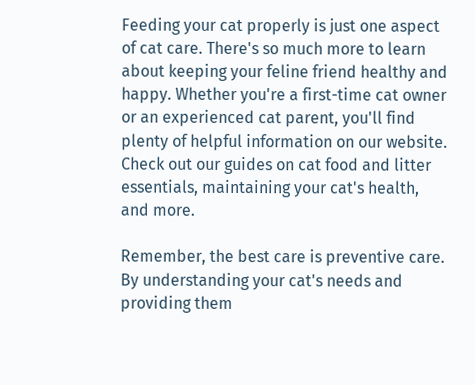Feeding your cat properly is just one aspect of cat care. There's so much more to learn about keeping your feline friend healthy and happy. Whether you're a first-time cat owner or an experienced cat parent, you'll find plenty of helpful information on our website. Check out our guides on cat food and litter essentials, maintaining your cat's health, and more.

Remember, the best care is preventive care. By understanding your cat's needs and providing them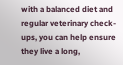with a balanced diet and regular veterinary check-ups, you can help ensure they live a long,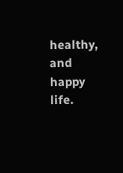healthy, and happy life.